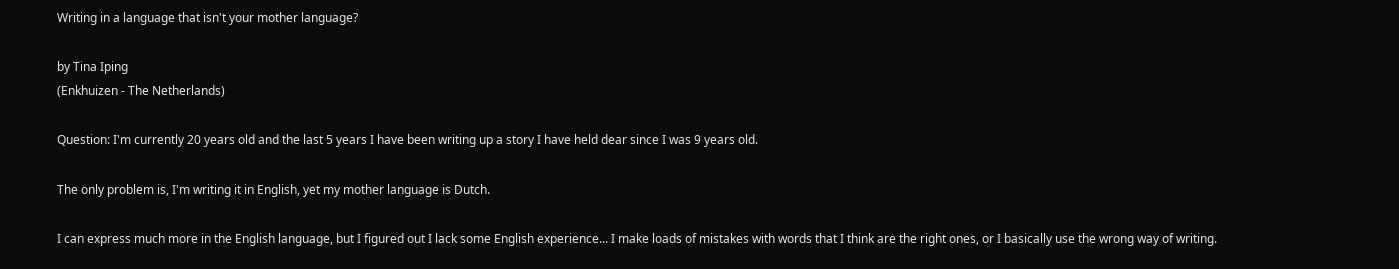Writing in a language that isn't your mother language?

by Tina Iping
(Enkhuizen - The Netherlands)

Question: I'm currently 20 years old and the last 5 years I have been writing up a story I have held dear since I was 9 years old.

The only problem is, I'm writing it in English, yet my mother language is Dutch.

I can express much more in the English language, but I figured out I lack some English experience... I make loads of mistakes with words that I think are the right ones, or I basically use the wrong way of writing.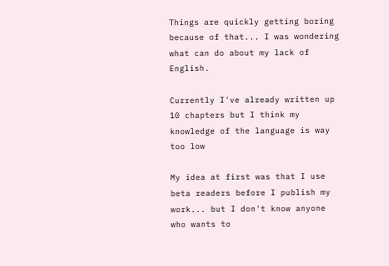Things are quickly getting boring because of that... I was wondering what can do about my lack of English.

Currently I've already written up 10 chapters but I think my knowledge of the language is way too low

My idea at first was that I use beta readers before I publish my work... but I don't know anyone who wants to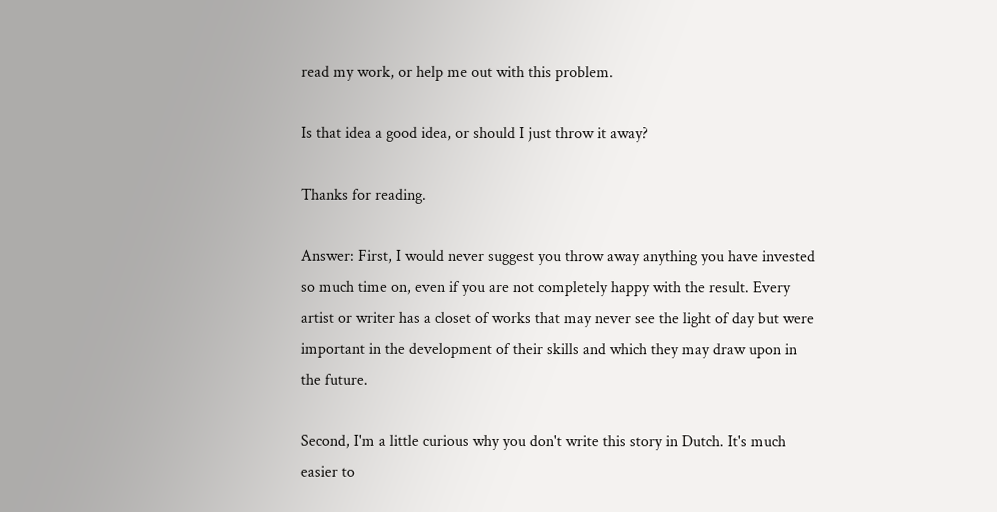read my work, or help me out with this problem.

Is that idea a good idea, or should I just throw it away?

Thanks for reading.

Answer: First, I would never suggest you throw away anything you have invested so much time on, even if you are not completely happy with the result. Every artist or writer has a closet of works that may never see the light of day but were important in the development of their skills and which they may draw upon in the future.

Second, I'm a little curious why you don't write this story in Dutch. It's much easier to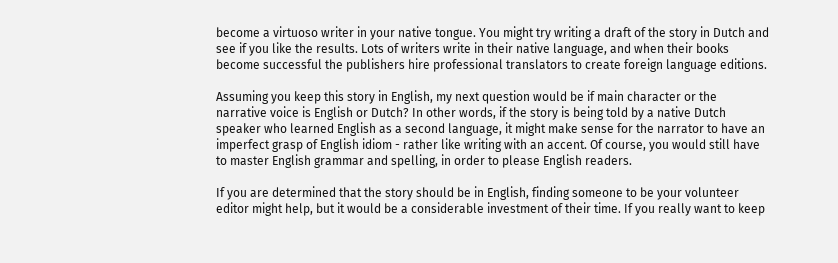become a virtuoso writer in your native tongue. You might try writing a draft of the story in Dutch and see if you like the results. Lots of writers write in their native language, and when their books become successful the publishers hire professional translators to create foreign language editions.

Assuming you keep this story in English, my next question would be if main character or the narrative voice is English or Dutch? In other words, if the story is being told by a native Dutch speaker who learned English as a second language, it might make sense for the narrator to have an imperfect grasp of English idiom - rather like writing with an accent. Of course, you would still have to master English grammar and spelling, in order to please English readers.

If you are determined that the story should be in English, finding someone to be your volunteer editor might help, but it would be a considerable investment of their time. If you really want to keep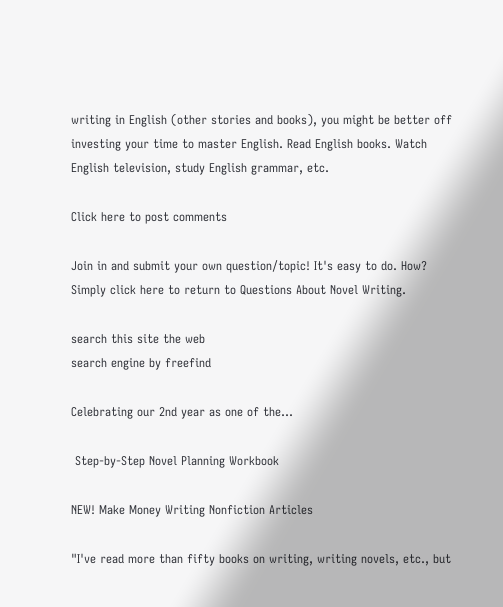writing in English (other stories and books), you might be better off investing your time to master English. Read English books. Watch English television, study English grammar, etc.

Click here to post comments

Join in and submit your own question/topic! It's easy to do. How? Simply click here to return to Questions About Novel Writing.

search this site the web
search engine by freefind

Celebrating our 2nd year as one of the...

 Step-by-Step Novel Planning Workbook

NEW! Make Money Writing Nonfiction Articles

"I've read more than fifty books on writing, writing novels, etc., but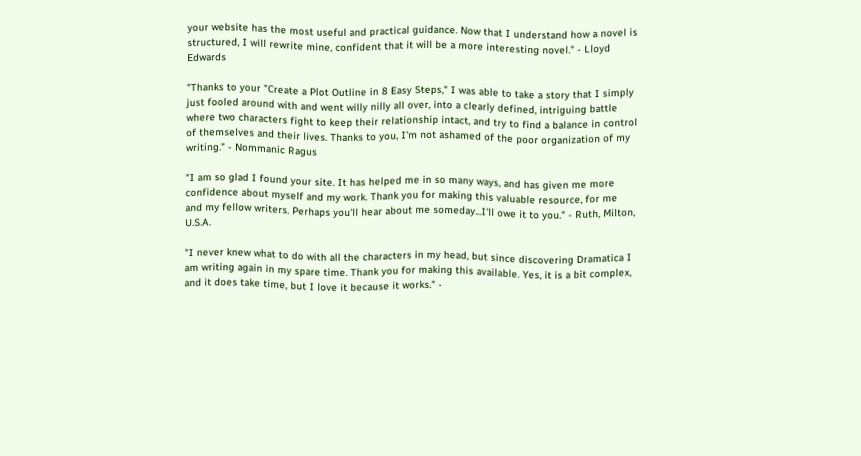your website has the most useful and practical guidance. Now that I understand how a novel is structured, I will rewrite mine, confident that it will be a more interesting novel." - Lloyd Edwards

"Thanks to your "Create a Plot Outline in 8 Easy Steps," I was able to take a story that I simply just fooled around with and went willy nilly all over, into a clearly defined, intriguing battle where two characters fight to keep their relationship intact, and try to find a balance in control of themselves and their lives. Thanks to you, I'm not ashamed of the poor organization of my writing." - Nommanic Ragus

"I am so glad I found your site. It has helped me in so many ways, and has given me more confidence about myself and my work. Thank you for making this valuable resource, for me and my fellow writers. Perhaps you'll hear about me someday...I'll owe it to you." - Ruth, Milton, U.S.A.

"I never knew what to do with all the characters in my head, but since discovering Dramatica I am writing again in my spare time. Thank you for making this available. Yes, it is a bit complex, and it does take time, but I love it because it works." -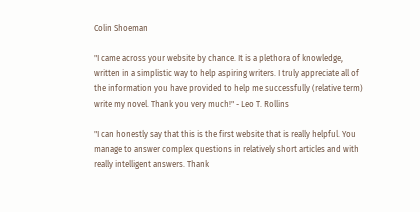Colin Shoeman

"I came across your website by chance. It is a plethora of knowledge, written in a simplistic way to help aspiring writers. I truly appreciate all of the information you have provided to help me successfully (relative term) write my novel. Thank you very much!" - Leo T. Rollins

"I can honestly say that this is the first website that is really helpful. You manage to answer complex questions in relatively short articles and with really intelligent answers. Thank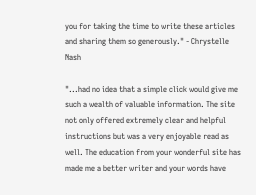you for taking the time to write these articles and sharing them so generously." - Chrystelle Nash

"...had no idea that a simple click would give me such a wealth of valuable information. The site not only offered extremely clear and helpful instructions but was a very enjoyable read as well. The education from your wonderful site has made me a better writer and your words have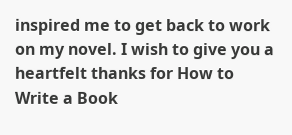inspired me to get back to work on my novel. I wish to give you a heartfelt thanks for How to Write a Book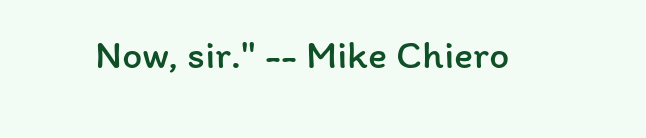Now, sir." -- Mike Chiero